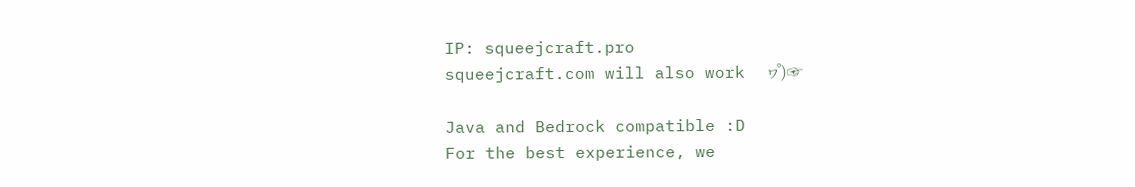IP: squeejcraft.pro
squeejcraft.com will also work  ヮ゚)☞

Java and Bedrock compatible :D
For the best experience, we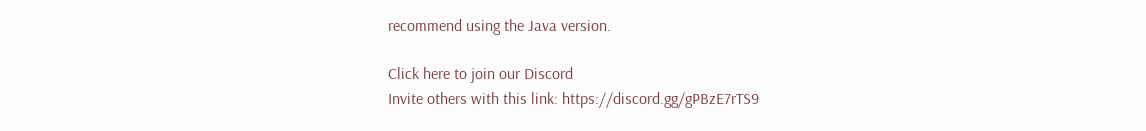recommend using the Java version.

Click here to join our Discord
Invite others with this link: https://discord.gg/gPBzE7rTS9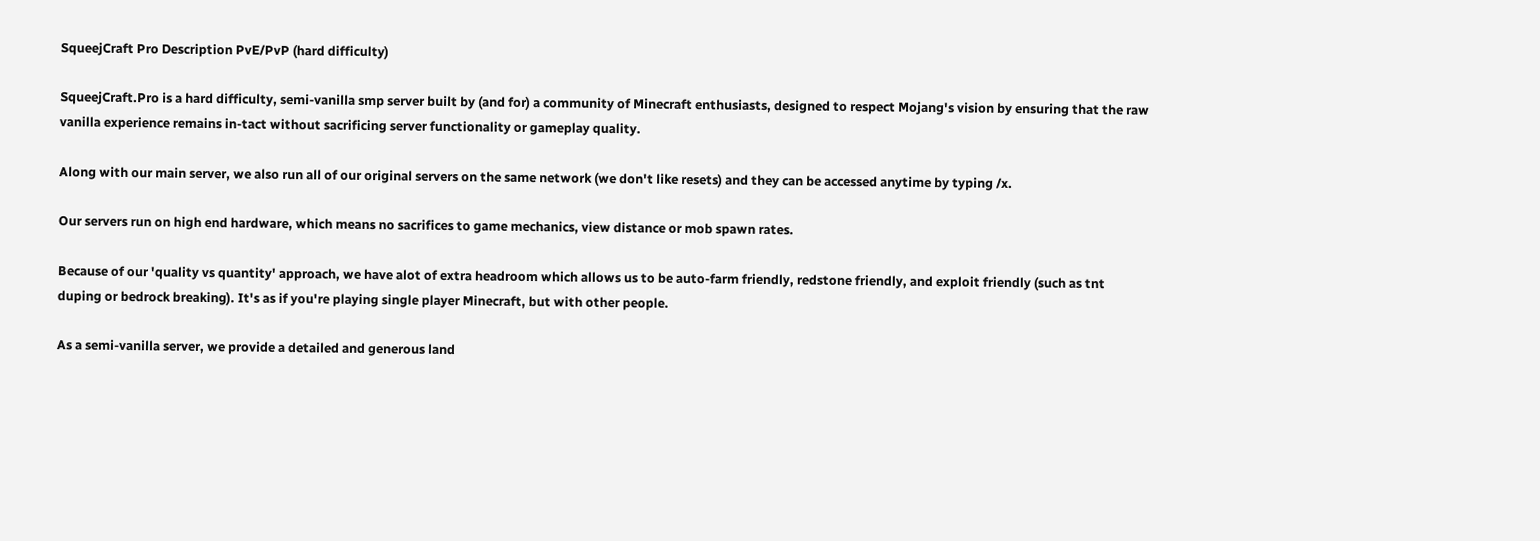SqueejCraft Pro Description PvE/PvP (hard difficulty)

SqueejCraft.Pro is a hard difficulty, semi-vanilla smp server built by (and for) a community of Minecraft enthusiasts, designed to respect Mojang's vision by ensuring that the raw vanilla experience remains in-tact without sacrificing server functionality or gameplay quality.

Along with our main server, we also run all of our original servers on the same network (we don't like resets) and they can be accessed anytime by typing /x.

Our servers run on high end hardware, which means no sacrifices to game mechanics, view distance or mob spawn rates.

Because of our 'quality vs quantity' approach, we have alot of extra headroom which allows us to be auto-farm friendly, redstone friendly, and exploit friendly (such as tnt duping or bedrock breaking). It's as if you're playing single player Minecraft, but with other people.

As a semi-vanilla server, we provide a detailed and generous land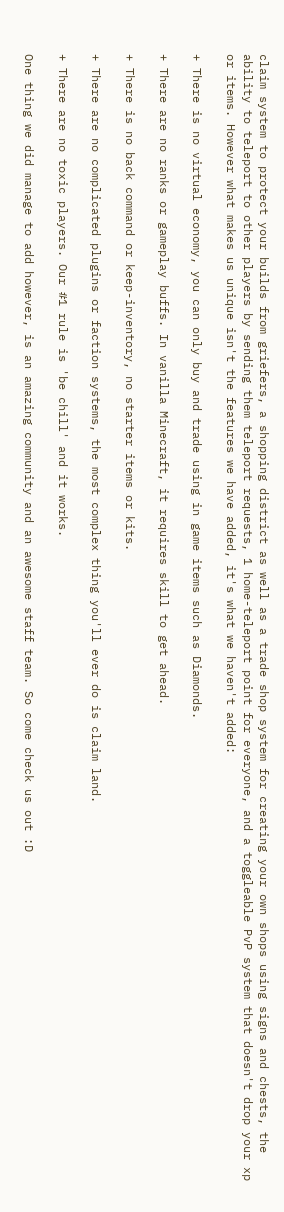claim system to protect your builds from griefers, a shopping district as well as a trade shop system for creating your own shops using signs and chests, the ability to teleport to other players by sending them teleport requests, 1 home-teleport point for everyone, and a toggleable PvP system that doesn't drop your xp or items. However what makes us unique isn't the features we have added, it's what we haven't added:

+ There is no virtual economy, you can only buy and trade using in game items such as Diamonds.

+ There are no ranks or gameplay buffs. In vanilla Minecraft, it requires skill to get ahead.

+ There is no back command or keep-inventory, no starter items or kits.

+ There are no complicated plugins or faction systems, the most complex thing you'll ever do is claim land.

+ There are no toxic players. Our #1 rule is 'be chill' and it works.

One thing we did manage to add however, is an amazing community and an awesome staff team. So come check us out :D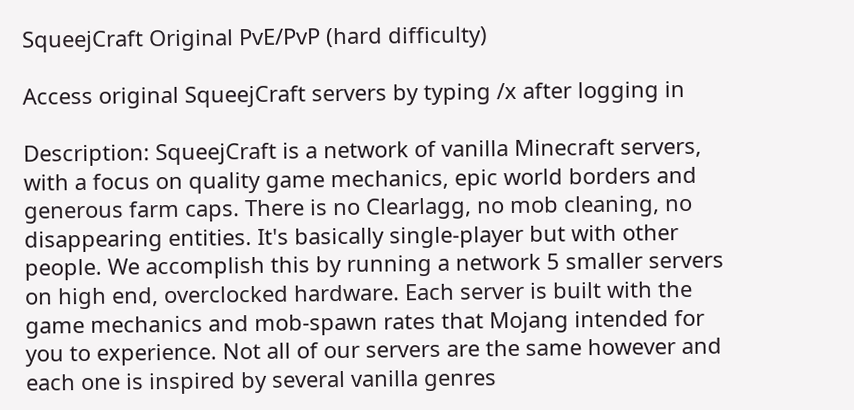SqueejCraft Original PvE/PvP (hard difficulty)

Access original SqueejCraft servers by typing /x after logging in

Description: SqueejCraft is a network of vanilla Minecraft servers, with a focus on quality game mechanics, epic world borders and generous farm caps. There is no Clearlagg, no mob cleaning, no disappearing entities. It's basically single-player but with other people. We accomplish this by running a network 5 smaller servers on high end, overclocked hardware. Each server is built with the game mechanics and mob-spawn rates that Mojang intended for you to experience. Not all of our servers are the same however and each one is inspired by several vanilla genres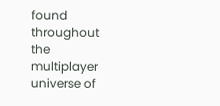found throughout the multiplayer universe of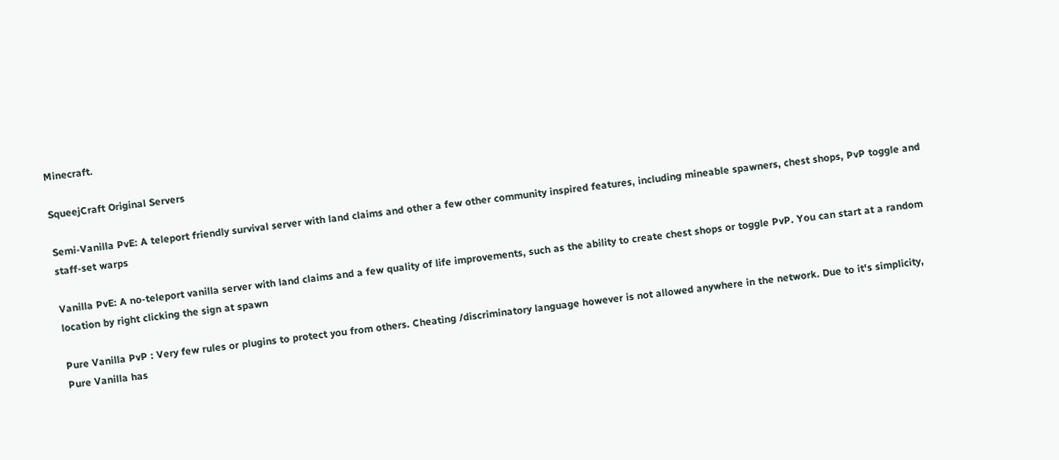Minecraft.

SqueejCraft Original Servers

Semi-Vanilla PvE: A teleport friendly survival server with land claims and other a few other community inspired features, including mineable spawners, chest shops, PvP toggle and staff-set warps

Vanilla PvE: A no-teleport vanilla server with land claims and a few quality of life improvements, such as the ability to create chest shops or toggle PvP. You can start at a random location by right clicking the sign at spawn

Pure Vanilla PvP : Very few rules or plugins to protect you from others. Cheating /discriminatory language however is not allowed anywhere in the network. Due to it's simplicity, Pure Vanilla has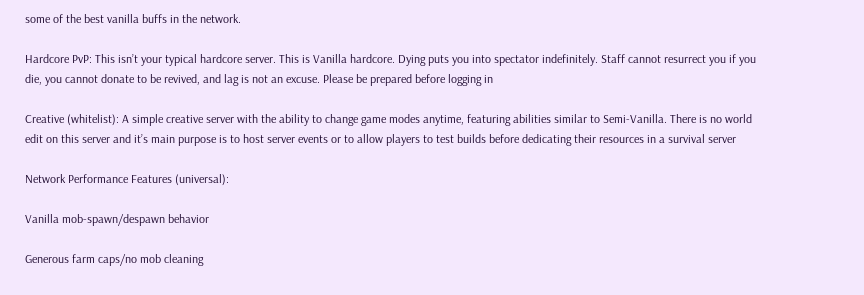some of the best vanilla buffs in the network.

Hardcore PvP: This isn’t your typical hardcore server. This is Vanilla hardcore. Dying puts you into spectator indefinitely. Staff cannot resurrect you if you die, you cannot donate to be revived, and lag is not an excuse. Please be prepared before logging in

Creative (whitelist): A simple creative server with the ability to change game modes anytime, featuring abilities similar to Semi-Vanilla. There is no world edit on this server and it’s main purpose is to host server events or to allow players to test builds before dedicating their resources in a survival server

Network Performance Features (universal):

Vanilla mob-spawn/despawn behavior

Generous farm caps/no mob cleaning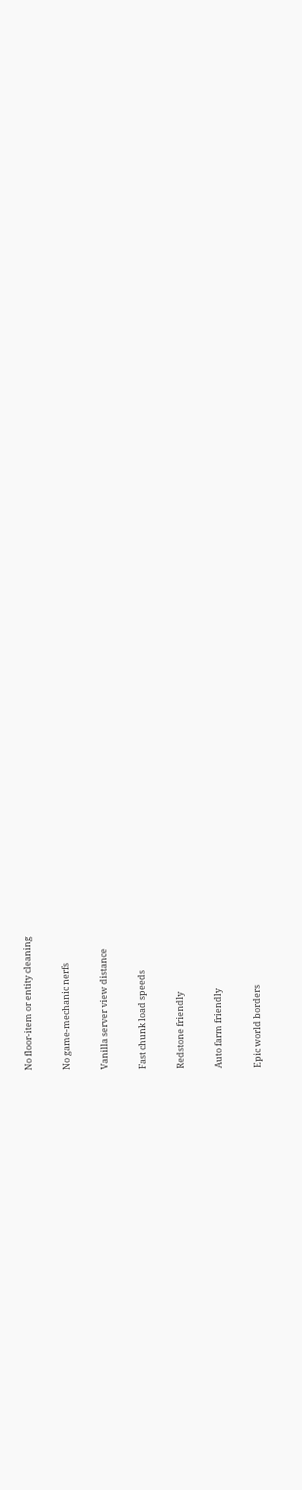No floor-item or entity cleaning

No game-mechanic nerfs

Vanilla server view distance

Fast chunk load speeds

Redstone friendly

Auto farm friendly

Epic world borders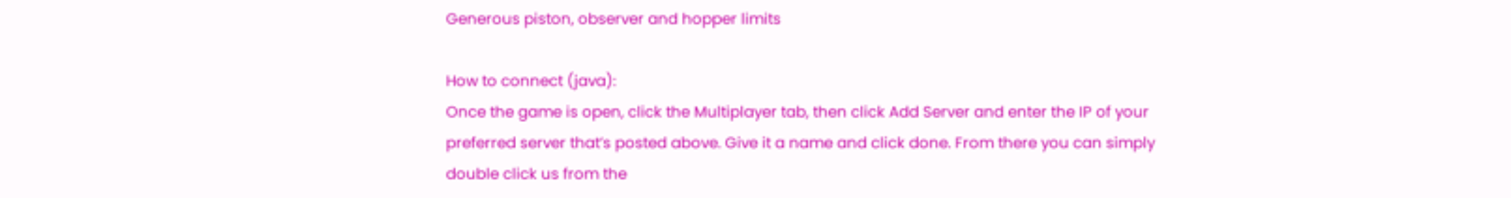Generous piston, observer and hopper limits

How to connect (java):
Once the game is open, click the Multiplayer tab, then click Add Server and enter the IP of your preferred server that’s posted above. Give it a name and click done. From there you can simply double click us from the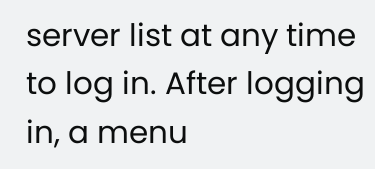server list at any time to log in. After logging in, a menu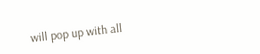will pop up with all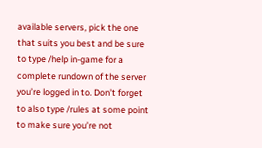available servers, pick the one that suits you best and be sure to type /help in-game for a complete rundown of the server you’re logged in to. Don’t forget to also type /rules at some point to make sure you’re not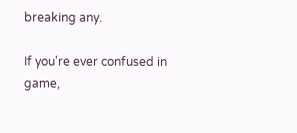breaking any.

If you're ever confused in game,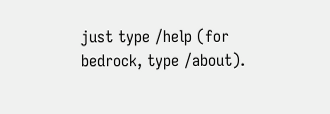just type /help (for bedrock, type /about).